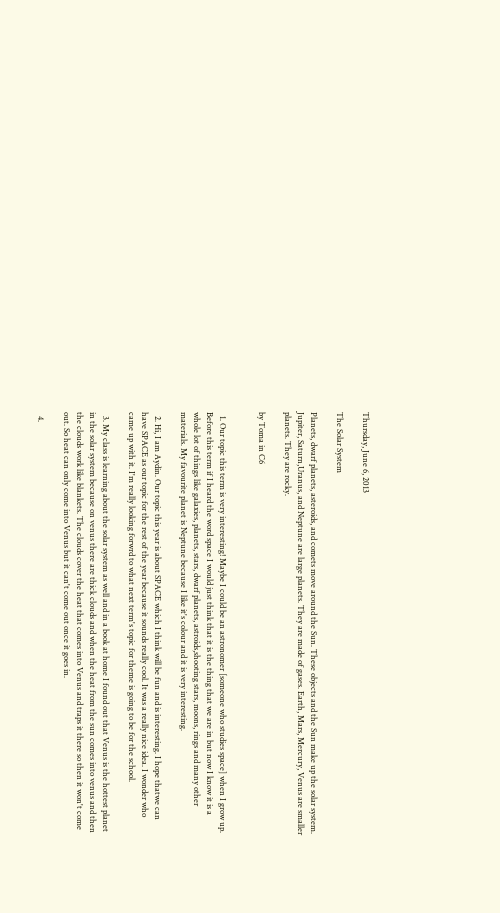Thursday, June 6, 2013

The Solar System

Planets, dwarf planets, asteroids, and comets move around the Sun. These objects and the Sun make up the solar system. Jupiter, Saturn,Uranus, and Neptune are large planets. They are made of gases. Earth, Mars, Mercury, Venus are smaller planets. They are rocky.

by Toma in C6


  1. Our topic this term is very interesting! Maybe I could be an astronomer [someone who studies space] when I grow up. Before this term if I heard the word space I would just think that it is the thing that we are in but now I know it is a whole lot of things like galaxies, planets, stars, dwarf planets, astroids,shooting stars, moons, rings and many other materials. My favourite planet is Neptune because I like it's colour and it is very interesting.

  2. Hi, I am Aydin. Our topic this year is about SPACE which I think will be fun and is interesting. I hope thatwe can have SPACE as our topic for the rest of the year because it sounds really cool. It was a really nice idea. I wonder who came up with it. I'm really looking forwrd to what next term's topic for theme is going to be for the school.

  3. My class is learning about the solar system as well and in a book at home I found out that Venus is the hottest planet in the solar system because on venus there are thick clouds and when the heat from the sun comes into venus and then the clouds work like blankets. The clouds cover the heat that comes into Venus and traps it there so then it won't come out. So heat can only come into Venus but it can't come out once it goes in.

  4.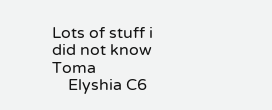Lots of stuff i did not know Toma
    Elyshia C6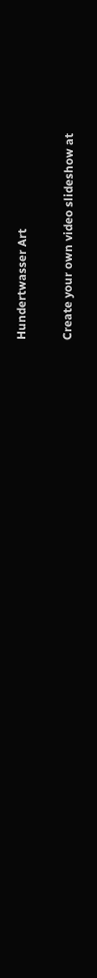Hundertwasser Art

Create your own video slideshow at